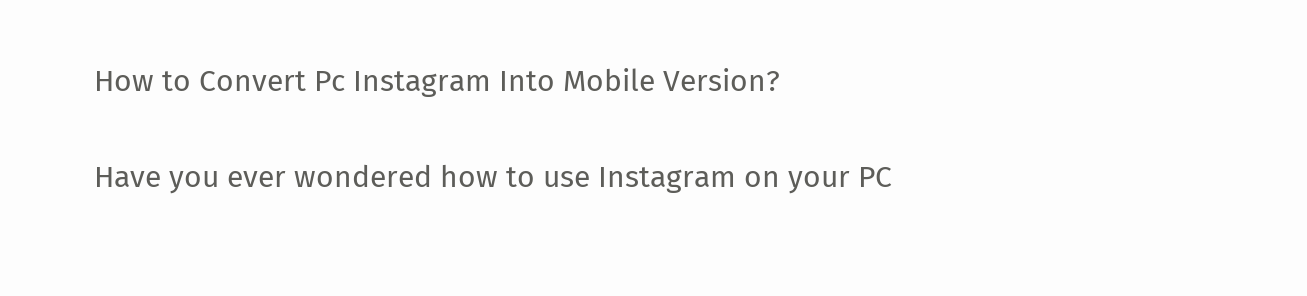How to Convert Pc Instagram Into Mobile Version?

Have you ever wondered how to use Instagram on your PC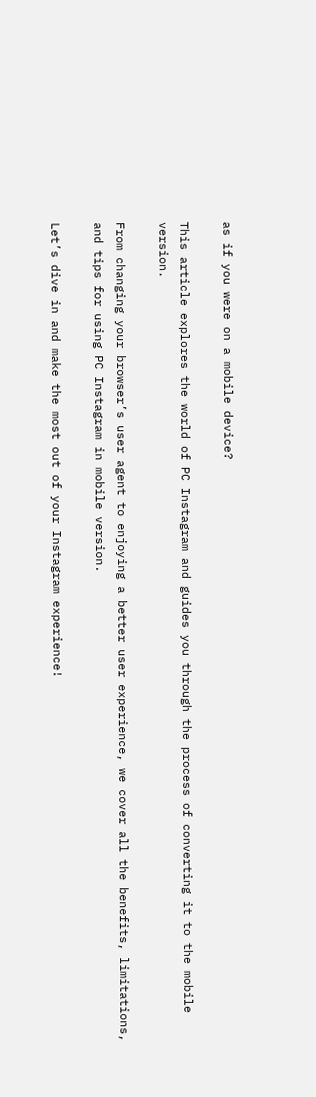as if you were on a mobile device?

This article explores the world of PC Instagram and guides you through the process of converting it to the mobile version.

From changing your browser’s user agent to enjoying a better user experience, we cover all the benefits, limitations, and tips for using PC Instagram in mobile version.

Let’s dive in and make the most out of your Instagram experience!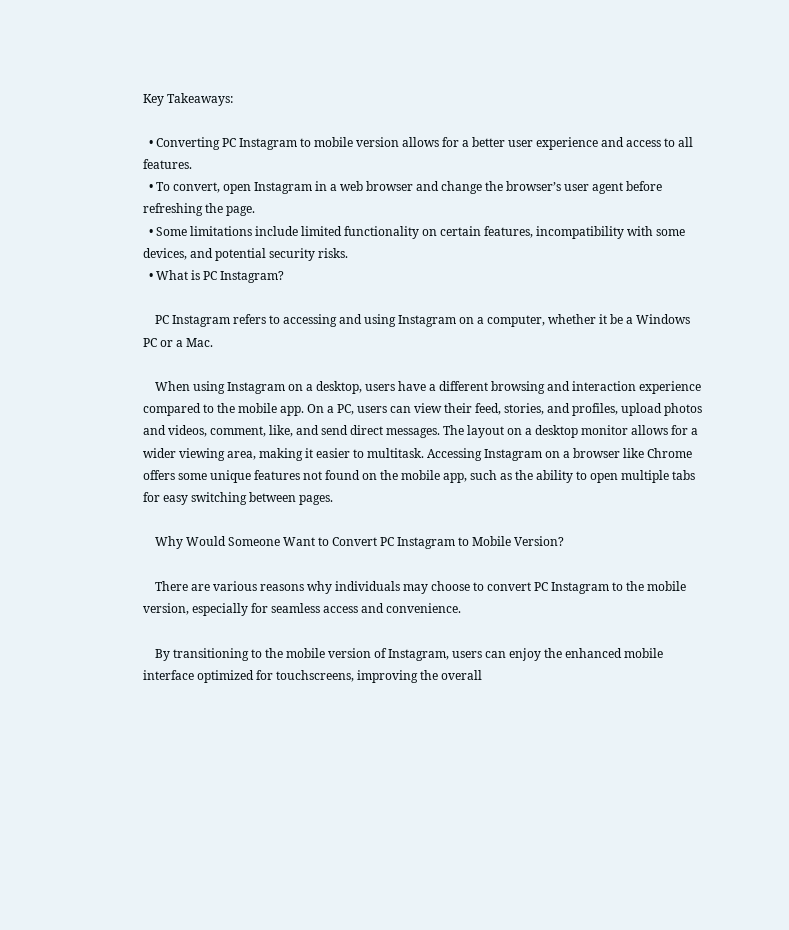Key Takeaways:

  • Converting PC Instagram to mobile version allows for a better user experience and access to all features.
  • To convert, open Instagram in a web browser and change the browser’s user agent before refreshing the page.
  • Some limitations include limited functionality on certain features, incompatibility with some devices, and potential security risks.
  • What is PC Instagram?

    PC Instagram refers to accessing and using Instagram on a computer, whether it be a Windows PC or a Mac.

    When using Instagram on a desktop, users have a different browsing and interaction experience compared to the mobile app. On a PC, users can view their feed, stories, and profiles, upload photos and videos, comment, like, and send direct messages. The layout on a desktop monitor allows for a wider viewing area, making it easier to multitask. Accessing Instagram on a browser like Chrome offers some unique features not found on the mobile app, such as the ability to open multiple tabs for easy switching between pages.

    Why Would Someone Want to Convert PC Instagram to Mobile Version?

    There are various reasons why individuals may choose to convert PC Instagram to the mobile version, especially for seamless access and convenience.

    By transitioning to the mobile version of Instagram, users can enjoy the enhanced mobile interface optimized for touchscreens, improving the overall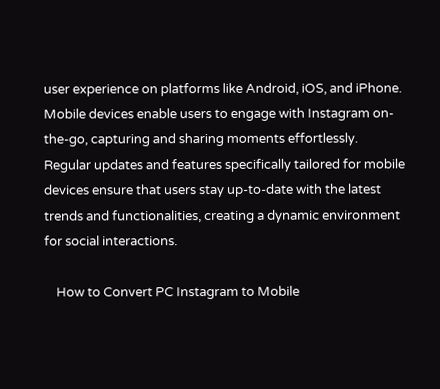user experience on platforms like Android, iOS, and iPhone. Mobile devices enable users to engage with Instagram on-the-go, capturing and sharing moments effortlessly. Regular updates and features specifically tailored for mobile devices ensure that users stay up-to-date with the latest trends and functionalities, creating a dynamic environment for social interactions.

    How to Convert PC Instagram to Mobile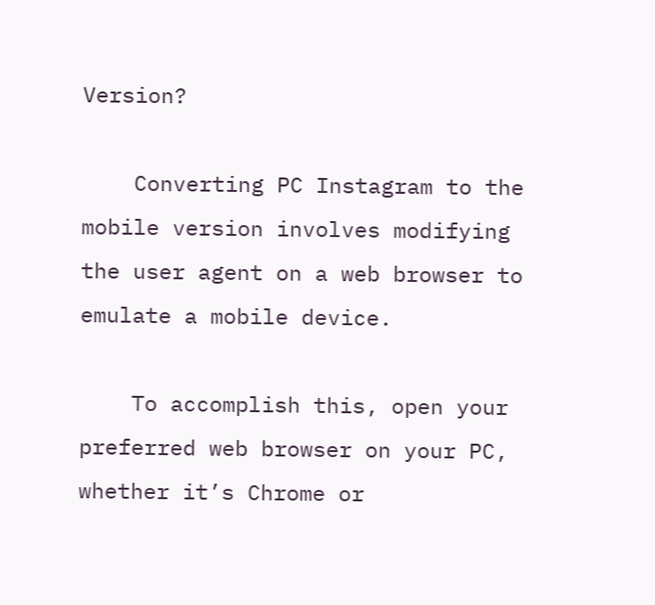Version?

    Converting PC Instagram to the mobile version involves modifying the user agent on a web browser to emulate a mobile device.

    To accomplish this, open your preferred web browser on your PC, whether it’s Chrome or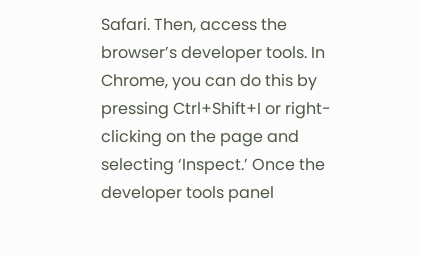Safari. Then, access the browser’s developer tools. In Chrome, you can do this by pressing Ctrl+Shift+I or right-clicking on the page and selecting ‘Inspect.’ Once the developer tools panel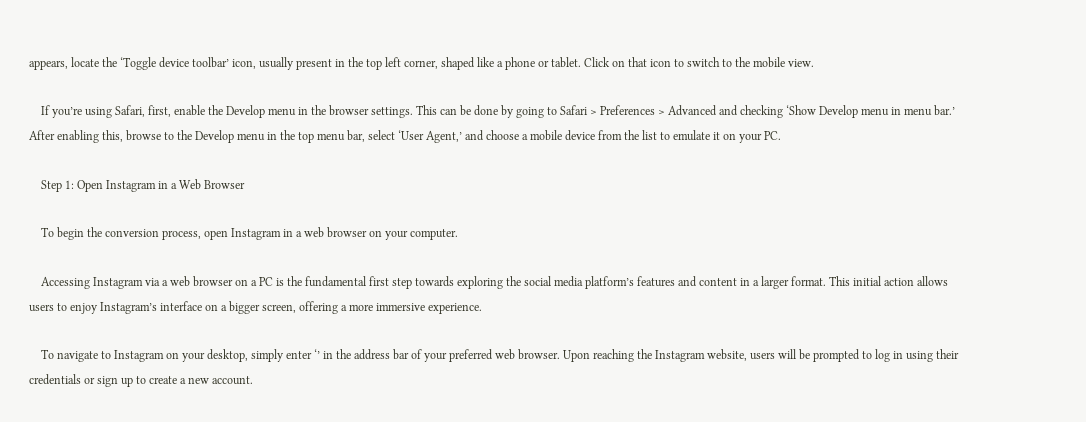appears, locate the ‘Toggle device toolbar’ icon, usually present in the top left corner, shaped like a phone or tablet. Click on that icon to switch to the mobile view.

    If you’re using Safari, first, enable the Develop menu in the browser settings. This can be done by going to Safari > Preferences > Advanced and checking ‘Show Develop menu in menu bar.’ After enabling this, browse to the Develop menu in the top menu bar, select ‘User Agent,’ and choose a mobile device from the list to emulate it on your PC.

    Step 1: Open Instagram in a Web Browser

    To begin the conversion process, open Instagram in a web browser on your computer.

    Accessing Instagram via a web browser on a PC is the fundamental first step towards exploring the social media platform’s features and content in a larger format. This initial action allows users to enjoy Instagram’s interface on a bigger screen, offering a more immersive experience.

    To navigate to Instagram on your desktop, simply enter ‘’ in the address bar of your preferred web browser. Upon reaching the Instagram website, users will be prompted to log in using their credentials or sign up to create a new account.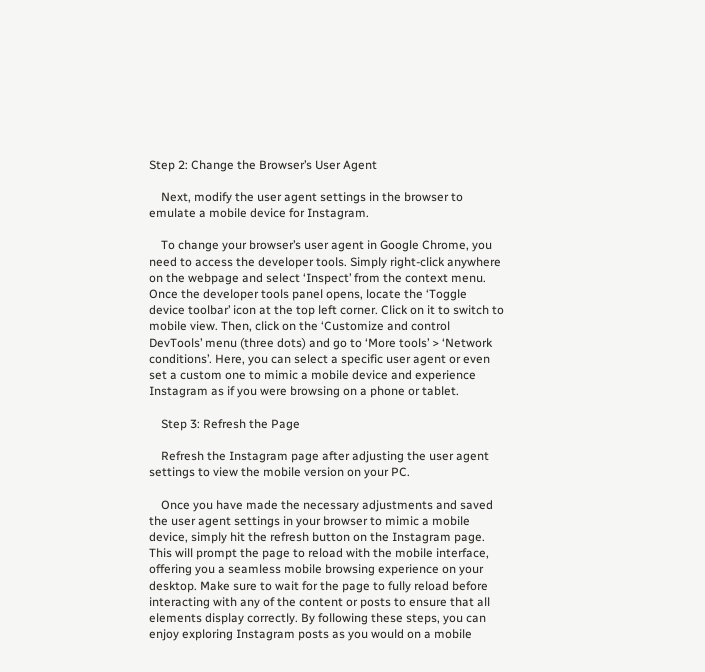Step 2: Change the Browser’s User Agent

    Next, modify the user agent settings in the browser to emulate a mobile device for Instagram.

    To change your browser’s user agent in Google Chrome, you need to access the developer tools. Simply right-click anywhere on the webpage and select ‘Inspect’ from the context menu. Once the developer tools panel opens, locate the ‘Toggle device toolbar’ icon at the top left corner. Click on it to switch to mobile view. Then, click on the ‘Customize and control DevTools’ menu (three dots) and go to ‘More tools’ > ‘Network conditions’. Here, you can select a specific user agent or even set a custom one to mimic a mobile device and experience Instagram as if you were browsing on a phone or tablet.

    Step 3: Refresh the Page

    Refresh the Instagram page after adjusting the user agent settings to view the mobile version on your PC.

    Once you have made the necessary adjustments and saved the user agent settings in your browser to mimic a mobile device, simply hit the refresh button on the Instagram page. This will prompt the page to reload with the mobile interface, offering you a seamless mobile browsing experience on your desktop. Make sure to wait for the page to fully reload before interacting with any of the content or posts to ensure that all elements display correctly. By following these steps, you can enjoy exploring Instagram posts as you would on a mobile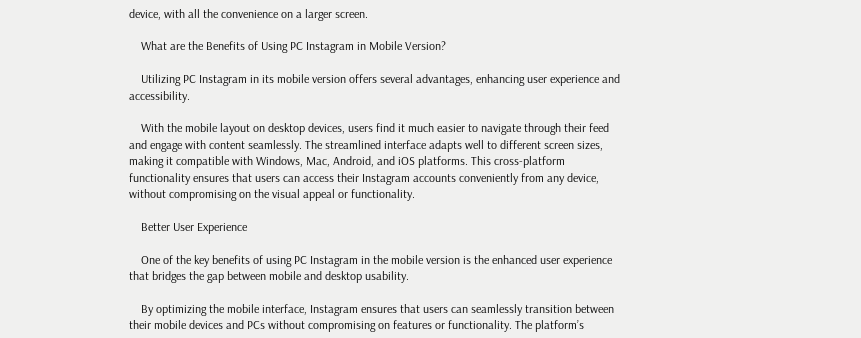device, with all the convenience on a larger screen.

    What are the Benefits of Using PC Instagram in Mobile Version?

    Utilizing PC Instagram in its mobile version offers several advantages, enhancing user experience and accessibility.

    With the mobile layout on desktop devices, users find it much easier to navigate through their feed and engage with content seamlessly. The streamlined interface adapts well to different screen sizes, making it compatible with Windows, Mac, Android, and iOS platforms. This cross-platform functionality ensures that users can access their Instagram accounts conveniently from any device, without compromising on the visual appeal or functionality.

    Better User Experience

    One of the key benefits of using PC Instagram in the mobile version is the enhanced user experience that bridges the gap between mobile and desktop usability.

    By optimizing the mobile interface, Instagram ensures that users can seamlessly transition between their mobile devices and PCs without compromising on features or functionality. The platform’s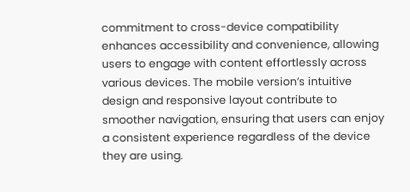commitment to cross-device compatibility enhances accessibility and convenience, allowing users to engage with content effortlessly across various devices. The mobile version’s intuitive design and responsive layout contribute to smoother navigation, ensuring that users can enjoy a consistent experience regardless of the device they are using.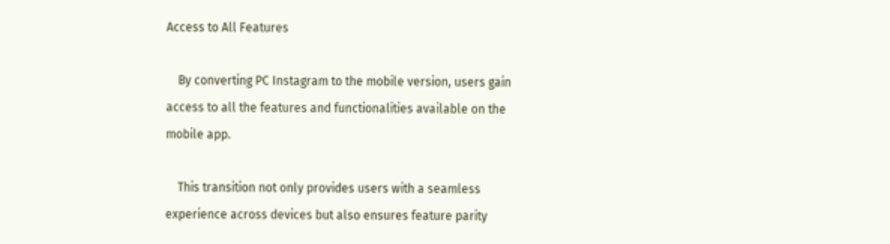Access to All Features

    By converting PC Instagram to the mobile version, users gain access to all the features and functionalities available on the mobile app.

    This transition not only provides users with a seamless experience across devices but also ensures feature parity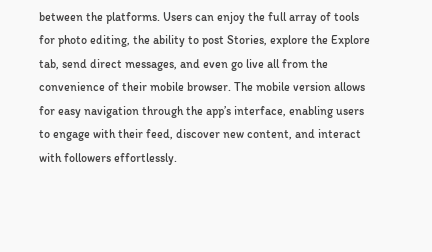between the platforms. Users can enjoy the full array of tools for photo editing, the ability to post Stories, explore the Explore tab, send direct messages, and even go live all from the convenience of their mobile browser. The mobile version allows for easy navigation through the app’s interface, enabling users to engage with their feed, discover new content, and interact with followers effortlessly.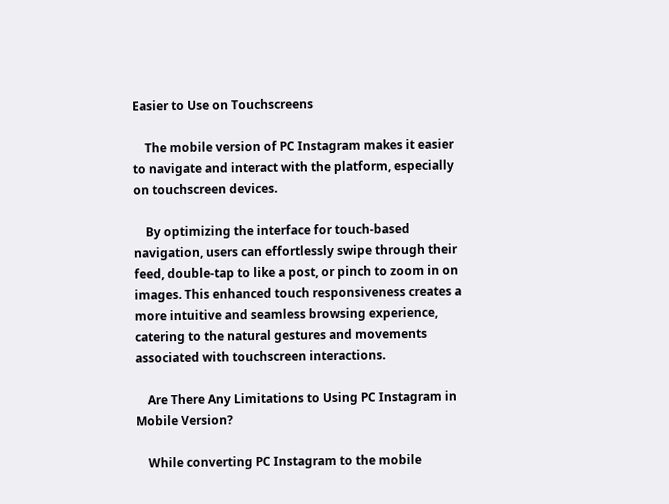Easier to Use on Touchscreens

    The mobile version of PC Instagram makes it easier to navigate and interact with the platform, especially on touchscreen devices.

    By optimizing the interface for touch-based navigation, users can effortlessly swipe through their feed, double-tap to like a post, or pinch to zoom in on images. This enhanced touch responsiveness creates a more intuitive and seamless browsing experience, catering to the natural gestures and movements associated with touchscreen interactions.

    Are There Any Limitations to Using PC Instagram in Mobile Version?

    While converting PC Instagram to the mobile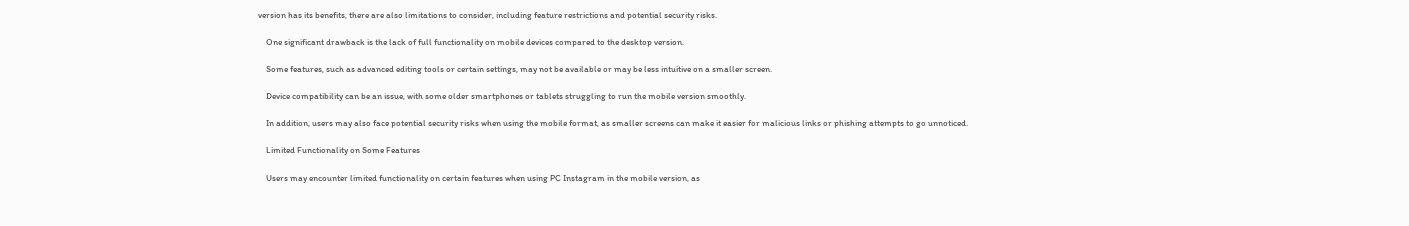version has its benefits, there are also limitations to consider, including feature restrictions and potential security risks.

    One significant drawback is the lack of full functionality on mobile devices compared to the desktop version.

    Some features, such as advanced editing tools or certain settings, may not be available or may be less intuitive on a smaller screen.

    Device compatibility can be an issue, with some older smartphones or tablets struggling to run the mobile version smoothly.

    In addition, users may also face potential security risks when using the mobile format, as smaller screens can make it easier for malicious links or phishing attempts to go unnoticed.

    Limited Functionality on Some Features

    Users may encounter limited functionality on certain features when using PC Instagram in the mobile version, as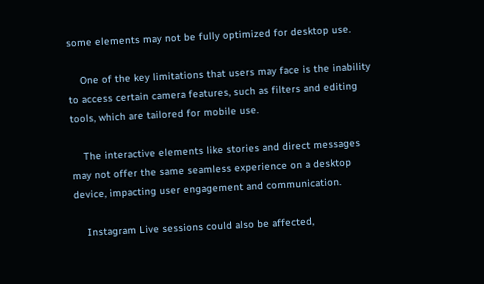some elements may not be fully optimized for desktop use.

    One of the key limitations that users may face is the inability to access certain camera features, such as filters and editing tools, which are tailored for mobile use.

    The interactive elements like stories and direct messages may not offer the same seamless experience on a desktop device, impacting user engagement and communication.

    Instagram Live sessions could also be affected,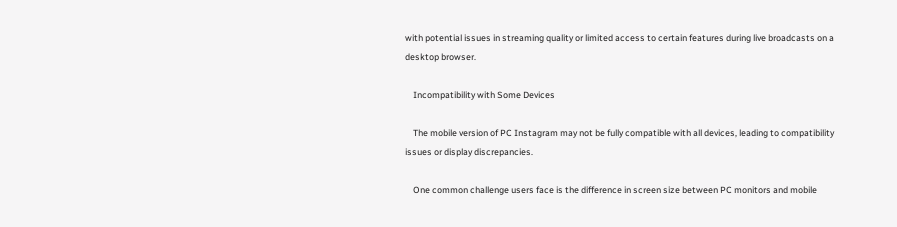with potential issues in streaming quality or limited access to certain features during live broadcasts on a desktop browser.

    Incompatibility with Some Devices

    The mobile version of PC Instagram may not be fully compatible with all devices, leading to compatibility issues or display discrepancies.

    One common challenge users face is the difference in screen size between PC monitors and mobile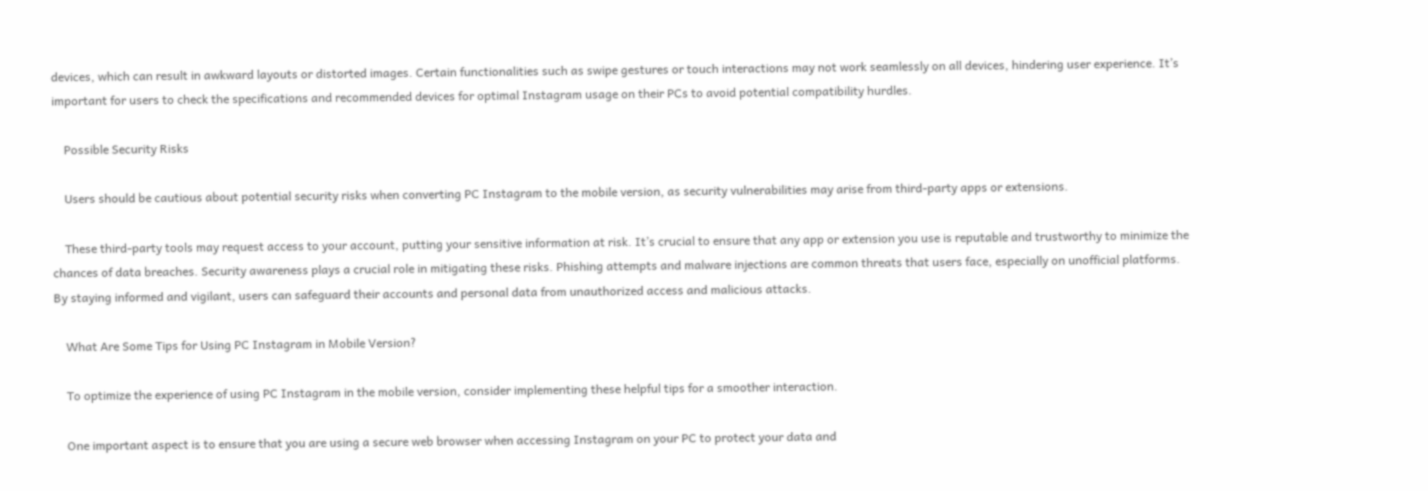devices, which can result in awkward layouts or distorted images. Certain functionalities such as swipe gestures or touch interactions may not work seamlessly on all devices, hindering user experience. It’s important for users to check the specifications and recommended devices for optimal Instagram usage on their PCs to avoid potential compatibility hurdles.

    Possible Security Risks

    Users should be cautious about potential security risks when converting PC Instagram to the mobile version, as security vulnerabilities may arise from third-party apps or extensions.

    These third-party tools may request access to your account, putting your sensitive information at risk. It’s crucial to ensure that any app or extension you use is reputable and trustworthy to minimize the chances of data breaches. Security awareness plays a crucial role in mitigating these risks. Phishing attempts and malware injections are common threats that users face, especially on unofficial platforms. By staying informed and vigilant, users can safeguard their accounts and personal data from unauthorized access and malicious attacks.

    What Are Some Tips for Using PC Instagram in Mobile Version?

    To optimize the experience of using PC Instagram in the mobile version, consider implementing these helpful tips for a smoother interaction.

    One important aspect is to ensure that you are using a secure web browser when accessing Instagram on your PC to protect your data and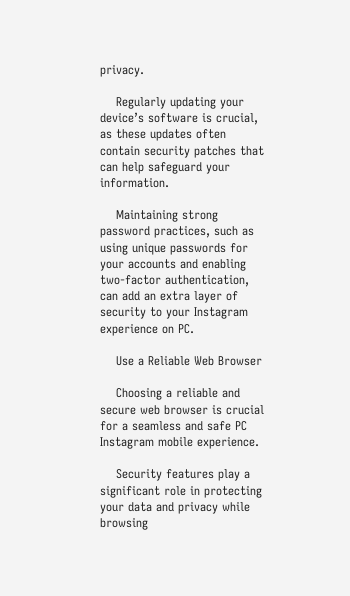privacy.

    Regularly updating your device’s software is crucial, as these updates often contain security patches that can help safeguard your information.

    Maintaining strong password practices, such as using unique passwords for your accounts and enabling two-factor authentication, can add an extra layer of security to your Instagram experience on PC.

    Use a Reliable Web Browser

    Choosing a reliable and secure web browser is crucial for a seamless and safe PC Instagram mobile experience.

    Security features play a significant role in protecting your data and privacy while browsing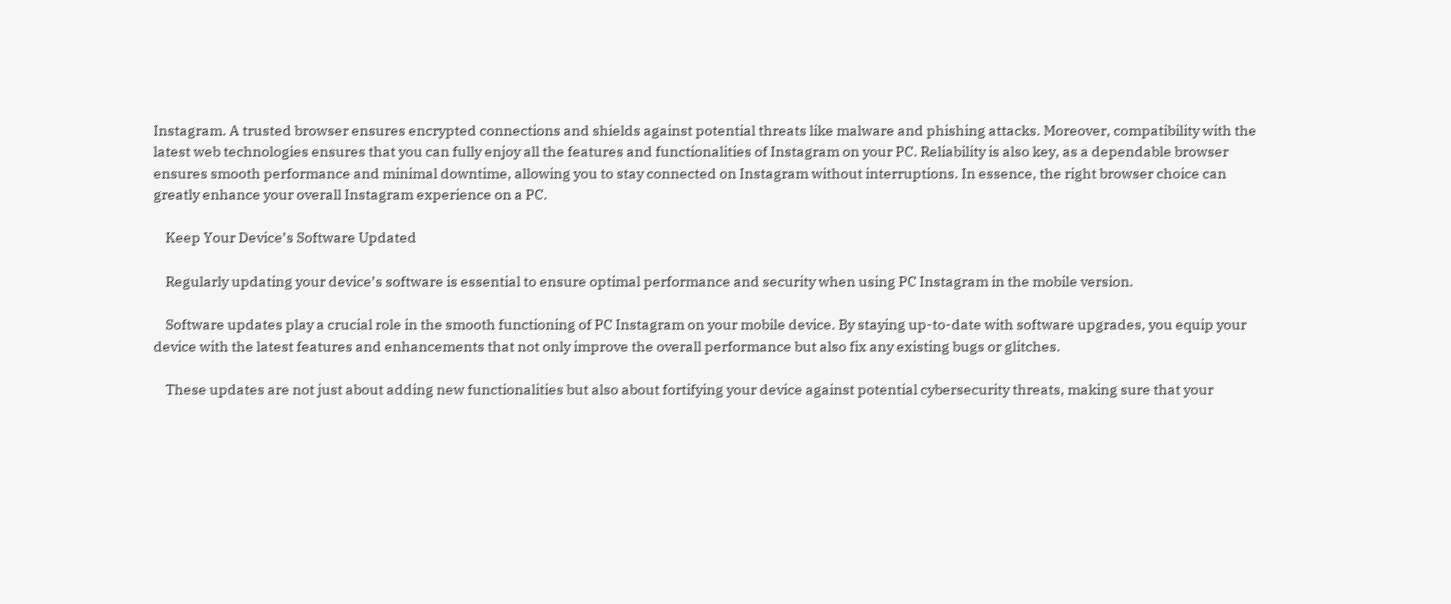Instagram. A trusted browser ensures encrypted connections and shields against potential threats like malware and phishing attacks. Moreover, compatibility with the latest web technologies ensures that you can fully enjoy all the features and functionalities of Instagram on your PC. Reliability is also key, as a dependable browser ensures smooth performance and minimal downtime, allowing you to stay connected on Instagram without interruptions. In essence, the right browser choice can greatly enhance your overall Instagram experience on a PC.

    Keep Your Device’s Software Updated

    Regularly updating your device’s software is essential to ensure optimal performance and security when using PC Instagram in the mobile version.

    Software updates play a crucial role in the smooth functioning of PC Instagram on your mobile device. By staying up-to-date with software upgrades, you equip your device with the latest features and enhancements that not only improve the overall performance but also fix any existing bugs or glitches.

    These updates are not just about adding new functionalities but also about fortifying your device against potential cybersecurity threats, making sure that your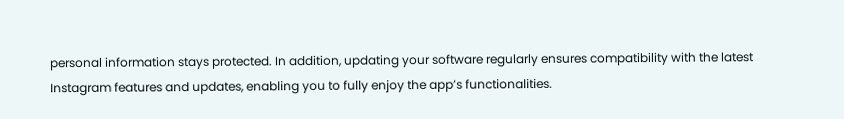personal information stays protected. In addition, updating your software regularly ensures compatibility with the latest Instagram features and updates, enabling you to fully enjoy the app’s functionalities.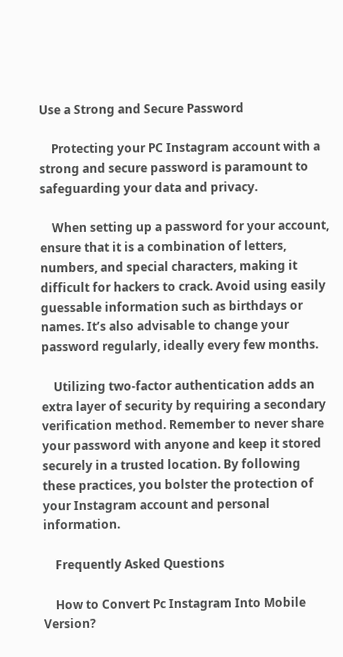Use a Strong and Secure Password

    Protecting your PC Instagram account with a strong and secure password is paramount to safeguarding your data and privacy.

    When setting up a password for your account, ensure that it is a combination of letters, numbers, and special characters, making it difficult for hackers to crack. Avoid using easily guessable information such as birthdays or names. It’s also advisable to change your password regularly, ideally every few months.

    Utilizing two-factor authentication adds an extra layer of security by requiring a secondary verification method. Remember to never share your password with anyone and keep it stored securely in a trusted location. By following these practices, you bolster the protection of your Instagram account and personal information.

    Frequently Asked Questions

    How to Convert Pc Instagram Into Mobile Version?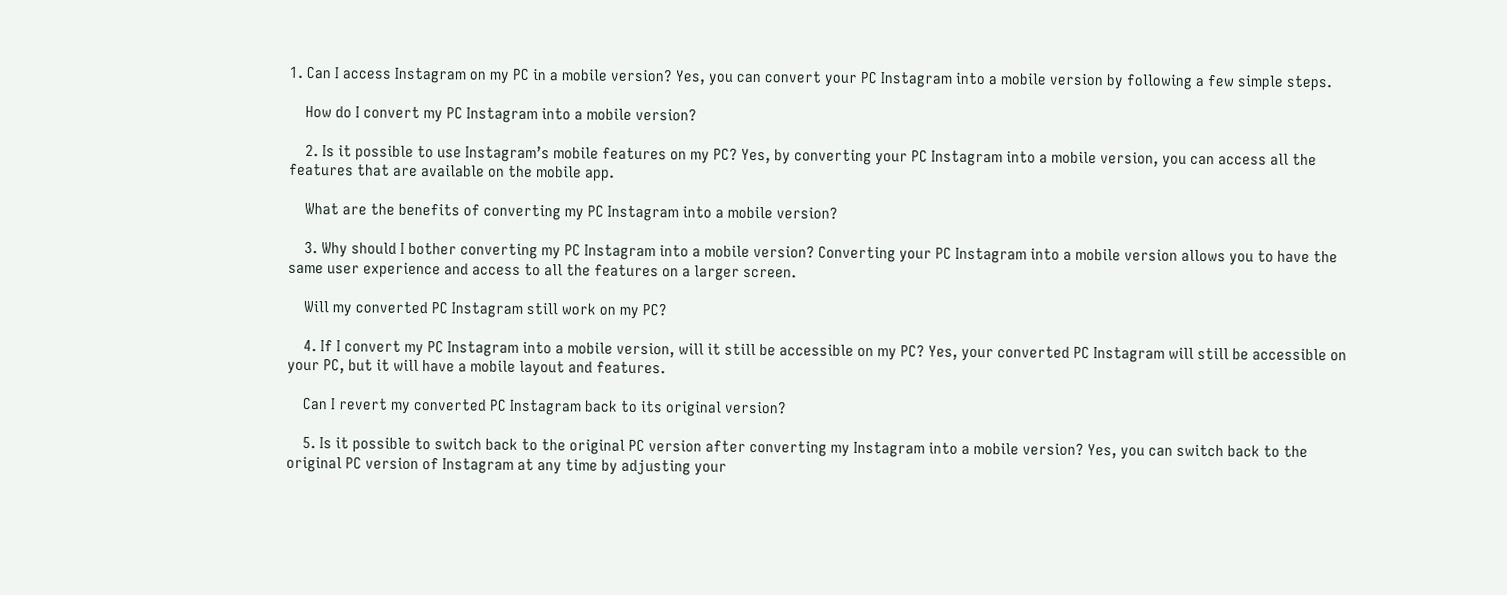1. Can I access Instagram on my PC in a mobile version? Yes, you can convert your PC Instagram into a mobile version by following a few simple steps.

    How do I convert my PC Instagram into a mobile version?

    2. Is it possible to use Instagram’s mobile features on my PC? Yes, by converting your PC Instagram into a mobile version, you can access all the features that are available on the mobile app.

    What are the benefits of converting my PC Instagram into a mobile version?

    3. Why should I bother converting my PC Instagram into a mobile version? Converting your PC Instagram into a mobile version allows you to have the same user experience and access to all the features on a larger screen.

    Will my converted PC Instagram still work on my PC?

    4. If I convert my PC Instagram into a mobile version, will it still be accessible on my PC? Yes, your converted PC Instagram will still be accessible on your PC, but it will have a mobile layout and features.

    Can I revert my converted PC Instagram back to its original version?

    5. Is it possible to switch back to the original PC version after converting my Instagram into a mobile version? Yes, you can switch back to the original PC version of Instagram at any time by adjusting your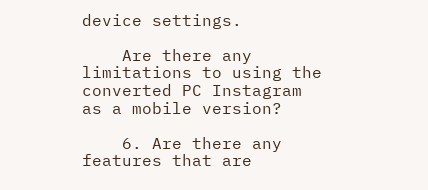device settings.

    Are there any limitations to using the converted PC Instagram as a mobile version?

    6. Are there any features that are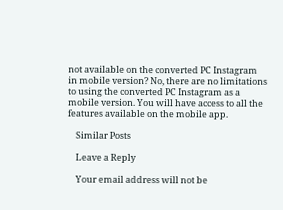not available on the converted PC Instagram in mobile version? No, there are no limitations to using the converted PC Instagram as a mobile version. You will have access to all the features available on the mobile app.

    Similar Posts

    Leave a Reply

    Your email address will not be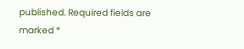published. Required fields are marked *